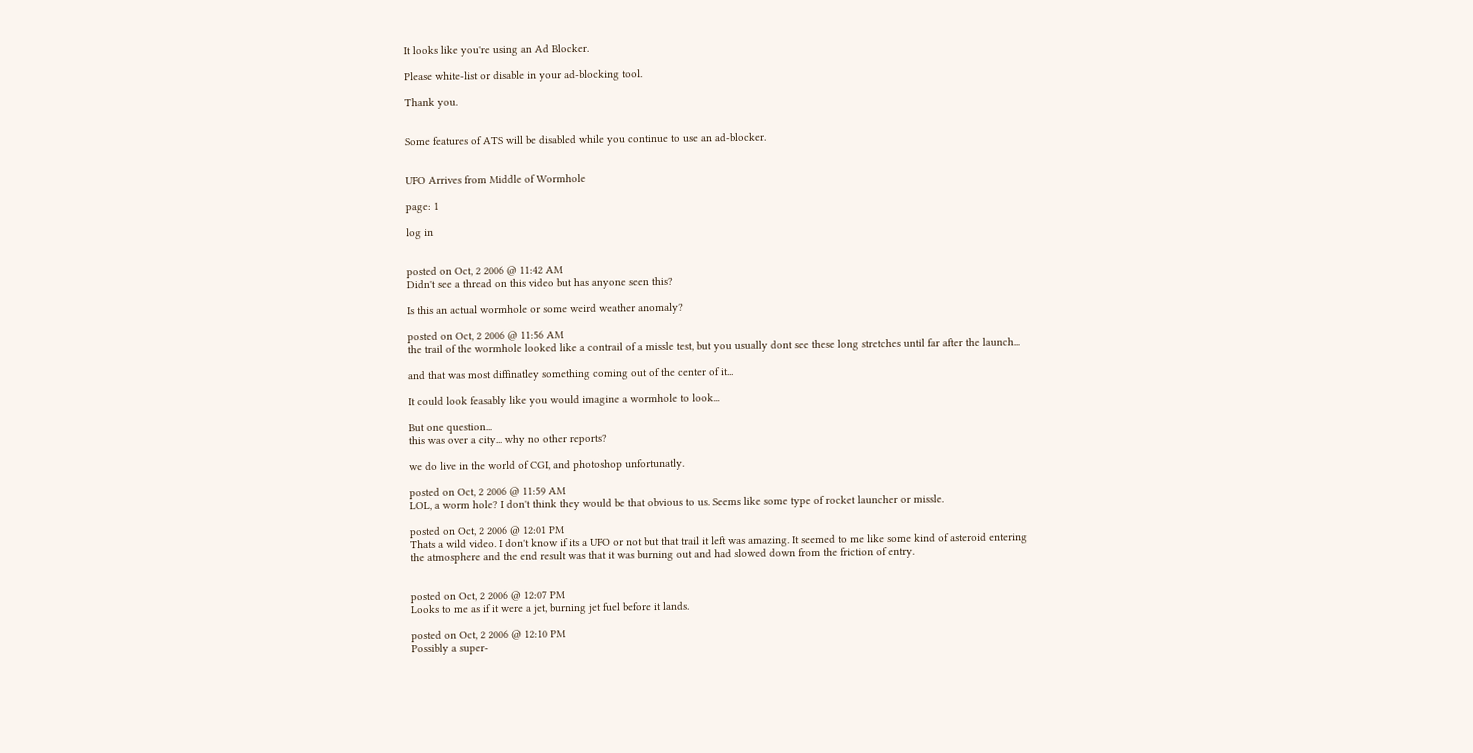It looks like you're using an Ad Blocker.

Please white-list or disable in your ad-blocking tool.

Thank you.


Some features of ATS will be disabled while you continue to use an ad-blocker.


UFO Arrives from Middle of Wormhole

page: 1

log in


posted on Oct, 2 2006 @ 11:42 AM
Didn't see a thread on this video but has anyone seen this?

Is this an actual wormhole or some weird weather anomaly?

posted on Oct, 2 2006 @ 11:56 AM
the trail of the wormhole looked like a contrail of a missle test, but you usually dont see these long stretches until far after the launch...

and that was most diffinatley something coming out of the center of it...

It could look feasably like you would imagine a wormhole to look...

But one question...
this was over a city... why no other reports?

we do live in the world of CGI, and photoshop unfortunatly.

posted on Oct, 2 2006 @ 11:59 AM
LOL, a worm hole? I don't think they would be that obvious to us. Seems like some type of rocket launcher or missle.

posted on Oct, 2 2006 @ 12:01 PM
Thats a wild video. I don't know if its a UFO or not but that trail it left was amazing. It seemed to me like some kind of asteroid entering the atmosphere and the end result was that it was burning out and had slowed down from the friction of entry.


posted on Oct, 2 2006 @ 12:07 PM
Looks to me as if it were a jet, burning jet fuel before it lands.

posted on Oct, 2 2006 @ 12:10 PM
Possibly a super-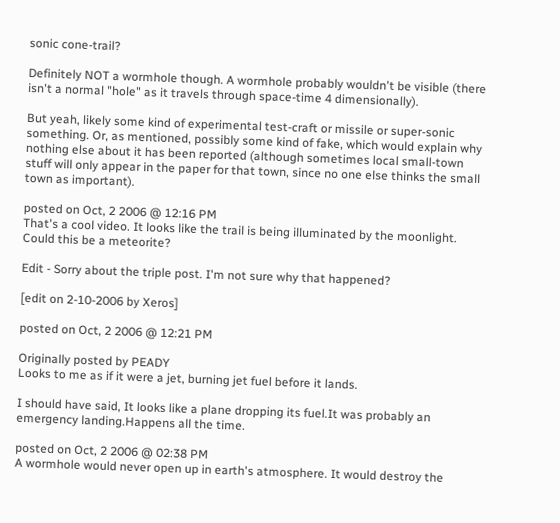sonic cone-trail?

Definitely NOT a wormhole though. A wormhole probably wouldn't be visible (there isn't a normal "hole" as it travels through space-time 4 dimensionally).

But yeah, likely some kind of experimental test-craft or missile or super-sonic something. Or, as mentioned, possibly some kind of fake, which would explain why nothing else about it has been reported (although sometimes local small-town stuff will only appear in the paper for that town, since no one else thinks the small town as important).

posted on Oct, 2 2006 @ 12:16 PM
That's a cool video. It looks like the trail is being illuminated by the moonlight. Could this be a meteorite?

Edit - Sorry about the triple post. I'm not sure why that happened?

[edit on 2-10-2006 by Xeros]

posted on Oct, 2 2006 @ 12:21 PM

Originally posted by PEADY
Looks to me as if it were a jet, burning jet fuel before it lands.

I should have said, It looks like a plane dropping its fuel.It was probably an emergency landing.Happens all the time.

posted on Oct, 2 2006 @ 02:38 PM
A wormhole would never open up in earth's atmosphere. It would destroy the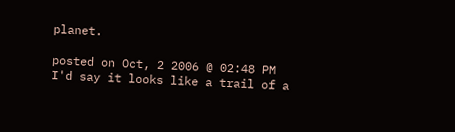planet.

posted on Oct, 2 2006 @ 02:48 PM
I'd say it looks like a trail of a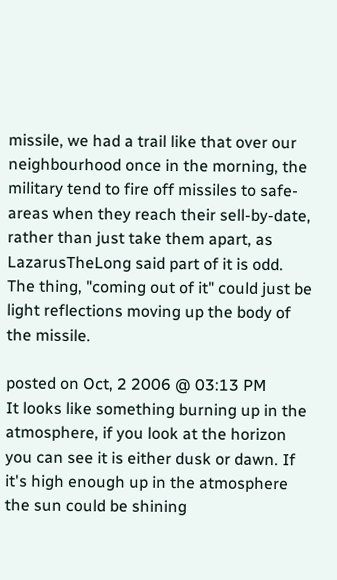missile, we had a trail like that over our neighbourhood once in the morning, the military tend to fire off missiles to safe-areas when they reach their sell-by-date, rather than just take them apart, as LazarusTheLong said part of it is odd. The thing, "coming out of it" could just be light reflections moving up the body of the missile.

posted on Oct, 2 2006 @ 03:13 PM
It looks like something burning up in the atmosphere, if you look at the horizon you can see it is either dusk or dawn. If it's high enough up in the atmosphere the sun could be shining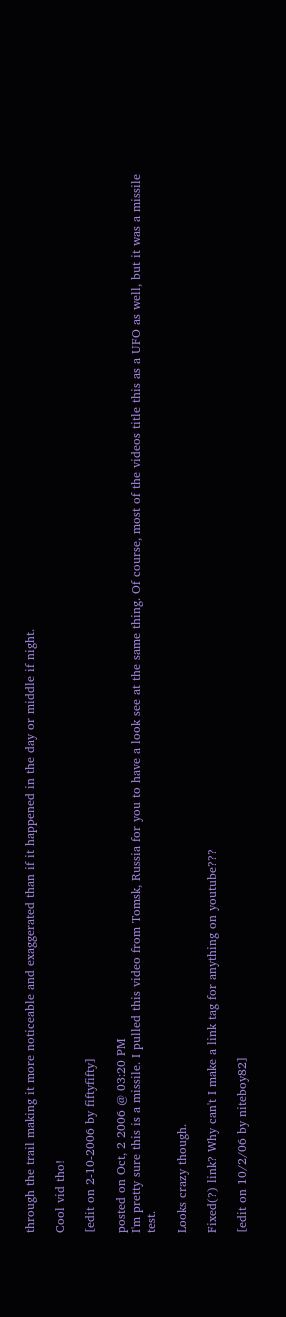through the trail making it more noticeable and exaggerated than if it happened in the day or middle if night.

Cool vid tho!

[edit on 2-10-2006 by fiftyfifty]

posted on Oct, 2 2006 @ 03:20 PM
I'm pretty sure this is a missile. I pulled this video from Tomsk, Russia for you to have a look see at the same thing. Of course, most of the videos title this as a UFO as well, but it was a missile test.

Looks crazy though.

Fixed(?) link? Why can't I make a link tag for anything on youtube???

[edit on 10/2/06 by niteboy82]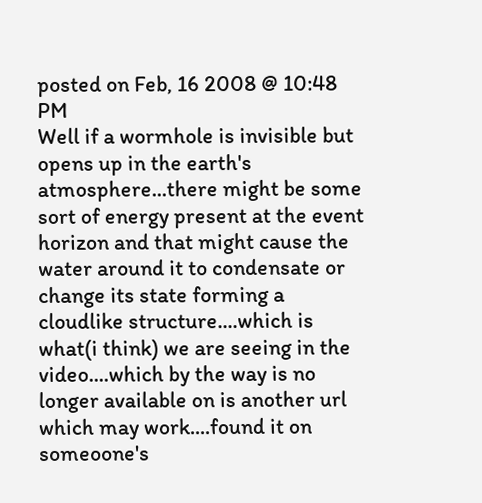posted on Feb, 16 2008 @ 10:48 PM
Well if a wormhole is invisible but opens up in the earth's atmosphere...there might be some sort of energy present at the event horizon and that might cause the water around it to condensate or change its state forming a cloudlike structure....which is what(i think) we are seeing in the video....which by the way is no longer available on is another url which may work....found it on someoone's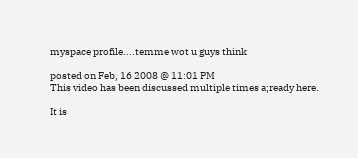myspace profile....temme wot u guys think

posted on Feb, 16 2008 @ 11:01 PM
This video has been discussed multiple times a;ready here.

It is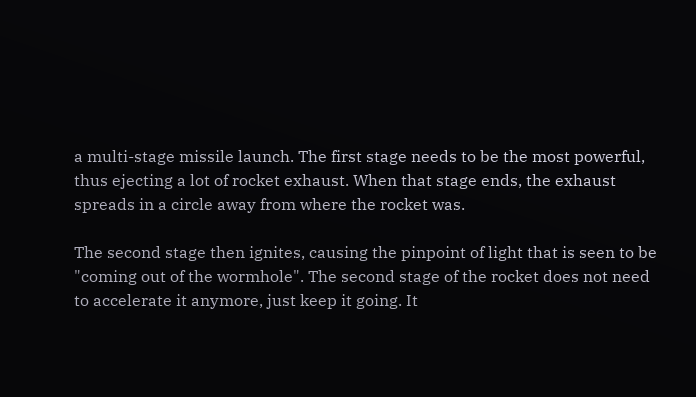a multi-stage missile launch. The first stage needs to be the most powerful, thus ejecting a lot of rocket exhaust. When that stage ends, the exhaust spreads in a circle away from where the rocket was.

The second stage then ignites, causing the pinpoint of light that is seen to be "coming out of the wormhole". The second stage of the rocket does not need to accelerate it anymore, just keep it going. It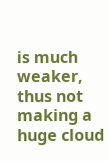is much weaker, thus not making a huge cloud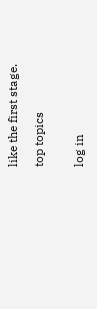like the first stage.

top topics


log in